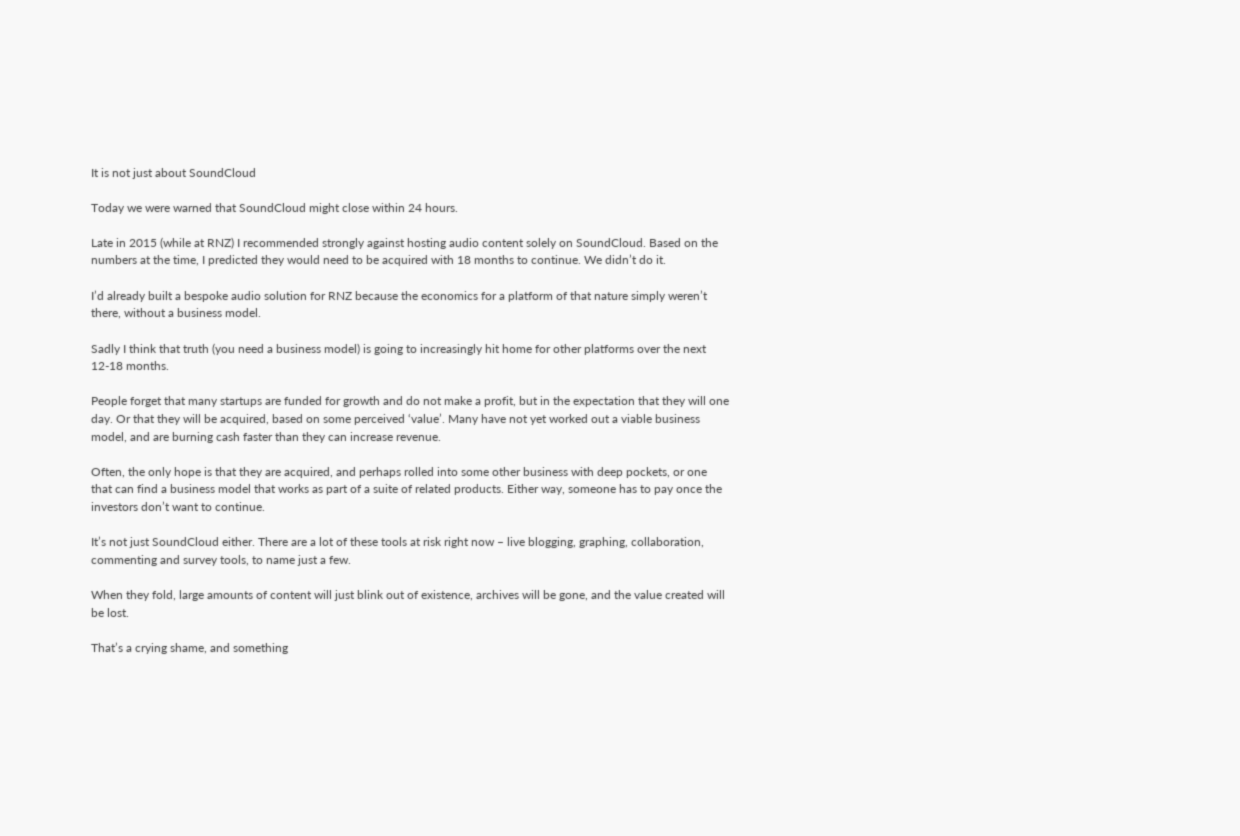It is not just about SoundCloud

Today we were warned that SoundCloud might close within 24 hours.

Late in 2015 (while at RNZ) I recommended strongly against hosting audio content solely on SoundCloud. Based on the numbers at the time, I predicted they would need to be acquired with 18 months to continue. We didn’t do it.

I’d already built a bespoke audio solution for RNZ because the economics for a platform of that nature simply weren’t there, without a business model.

Sadly I think that truth (you need a business model) is going to increasingly hit home for other platforms over the next 12-18 months.

People forget that many startups are funded for growth and do not make a profit, but in the expectation that they will one day. Or that they will be acquired, based on some perceived ‘value’. Many have not yet worked out a viable business model, and are burning cash faster than they can increase revenue.

Often, the only hope is that they are acquired, and perhaps rolled into some other business with deep pockets, or one that can find a business model that works as part of a suite of related products. Either way, someone has to pay once the investors don’t want to continue.

It’s not just SoundCloud either. There are a lot of these tools at risk right now – live blogging, graphing, collaboration, commenting and survey tools, to name just a few.

When they fold, large amounts of content will just blink out of existence, archives will be gone, and the value created will be lost.

That’s a crying shame, and something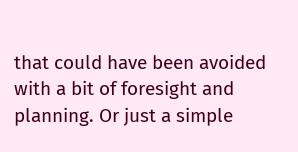that could have been avoided with a bit of foresight and planning. Or just a simple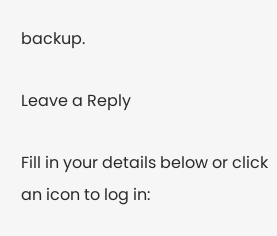backup.

Leave a Reply

Fill in your details below or click an icon to log in: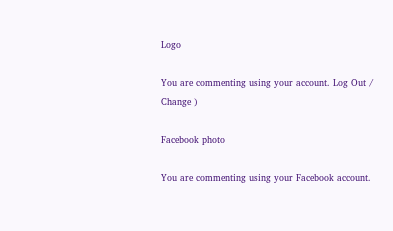Logo

You are commenting using your account. Log Out /  Change )

Facebook photo

You are commenting using your Facebook account.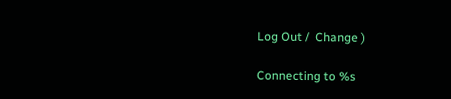Log Out /  Change )

Connecting to %s